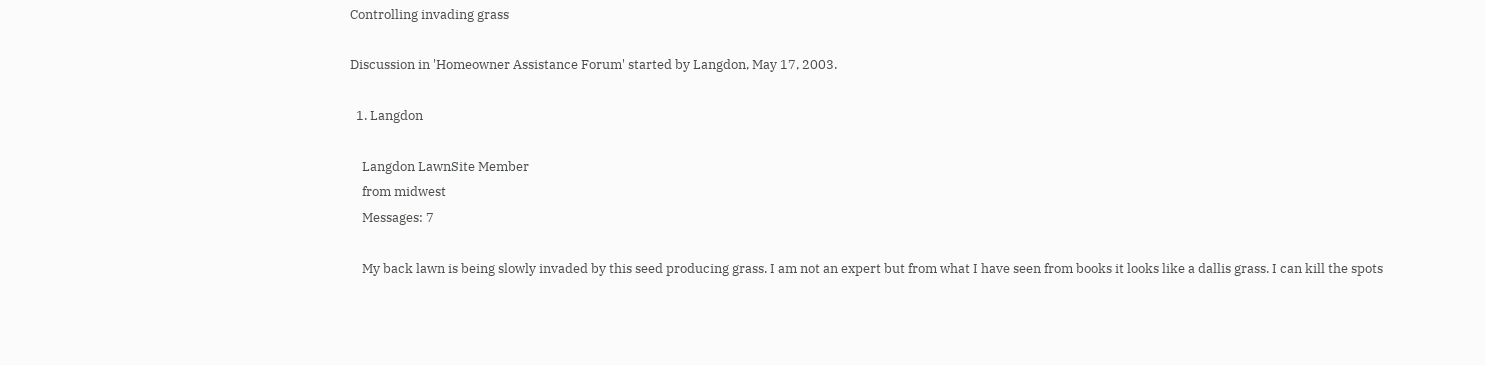Controlling invading grass

Discussion in 'Homeowner Assistance Forum' started by Langdon, May 17, 2003.

  1. Langdon

    Langdon LawnSite Member
    from midwest
    Messages: 7

    My back lawn is being slowly invaded by this seed producing grass. I am not an expert but from what I have seen from books it looks like a dallis grass. I can kill the spots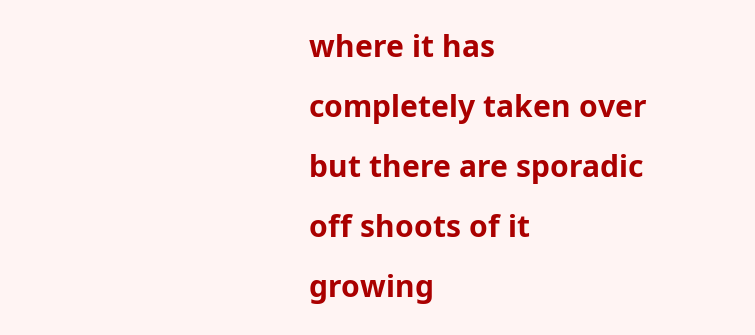where it has completely taken over but there are sporadic off shoots of it growing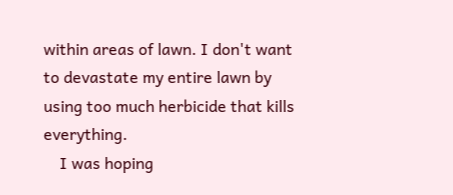within areas of lawn. I don't want to devastate my entire lawn by using too much herbicide that kills everything.
    I was hoping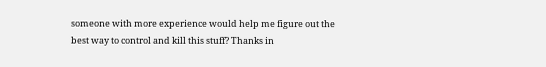someone with more experience would help me figure out the best way to control and kill this stuff? Thanks in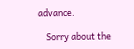advance.

    Sorry about the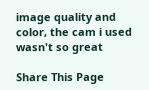image quality and color, the cam i used wasn't so great

Share This Page